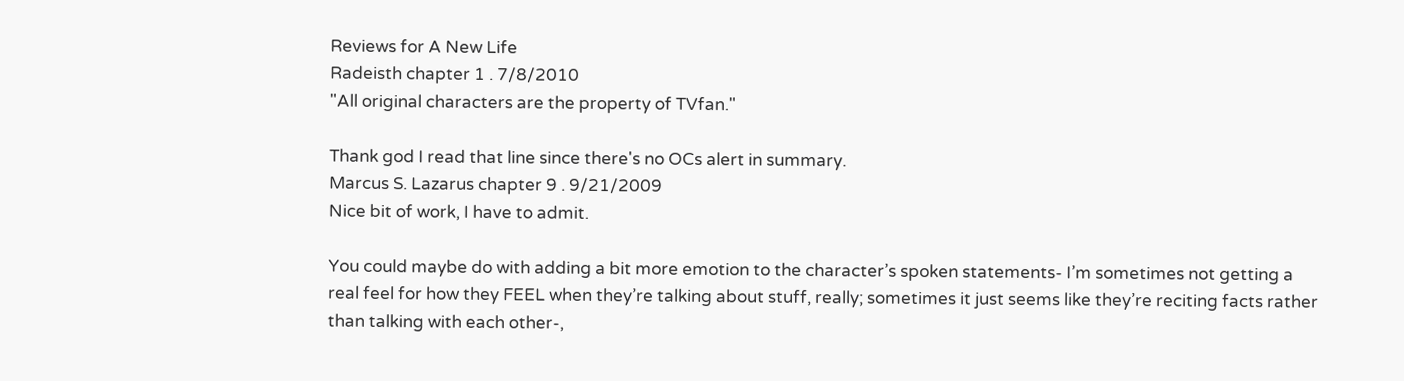Reviews for A New Life
Radeisth chapter 1 . 7/8/2010
"All original characters are the property of TVfan."

Thank god I read that line since there's no OCs alert in summary.
Marcus S. Lazarus chapter 9 . 9/21/2009
Nice bit of work, I have to admit.

You could maybe do with adding a bit more emotion to the character’s spoken statements- I’m sometimes not getting a real feel for how they FEEL when they’re talking about stuff, really; sometimes it just seems like they’re reciting facts rather than talking with each other-,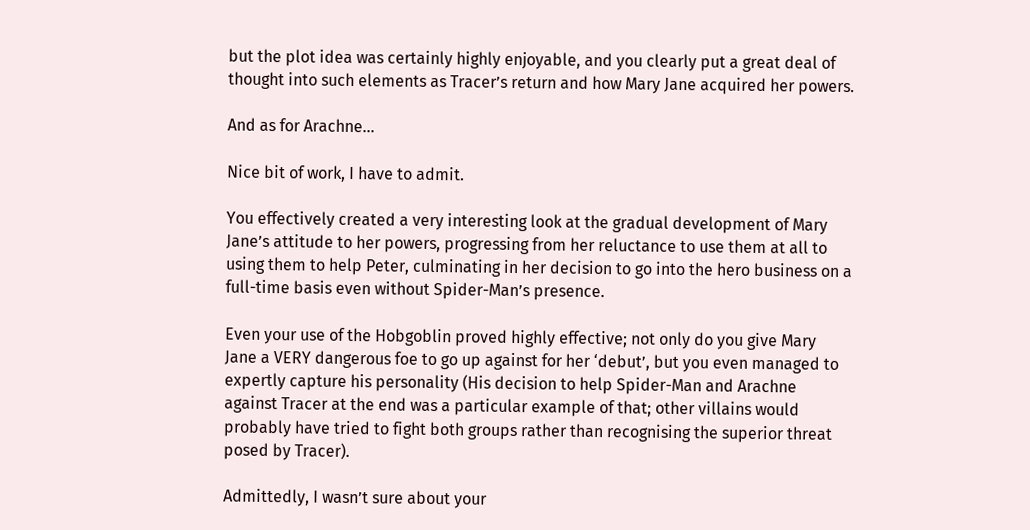but the plot idea was certainly highly enjoyable, and you clearly put a great deal of thought into such elements as Tracer’s return and how Mary Jane acquired her powers.

And as for Arachne…

Nice bit of work, I have to admit.

You effectively created a very interesting look at the gradual development of Mary Jane’s attitude to her powers, progressing from her reluctance to use them at all to using them to help Peter, culminating in her decision to go into the hero business on a full-time basis even without Spider-Man’s presence.

Even your use of the Hobgoblin proved highly effective; not only do you give Mary Jane a VERY dangerous foe to go up against for her ‘debut’, but you even managed to expertly capture his personality (His decision to help Spider-Man and Arachne against Tracer at the end was a particular example of that; other villains would probably have tried to fight both groups rather than recognising the superior threat posed by Tracer).

Admittedly, I wasn’t sure about your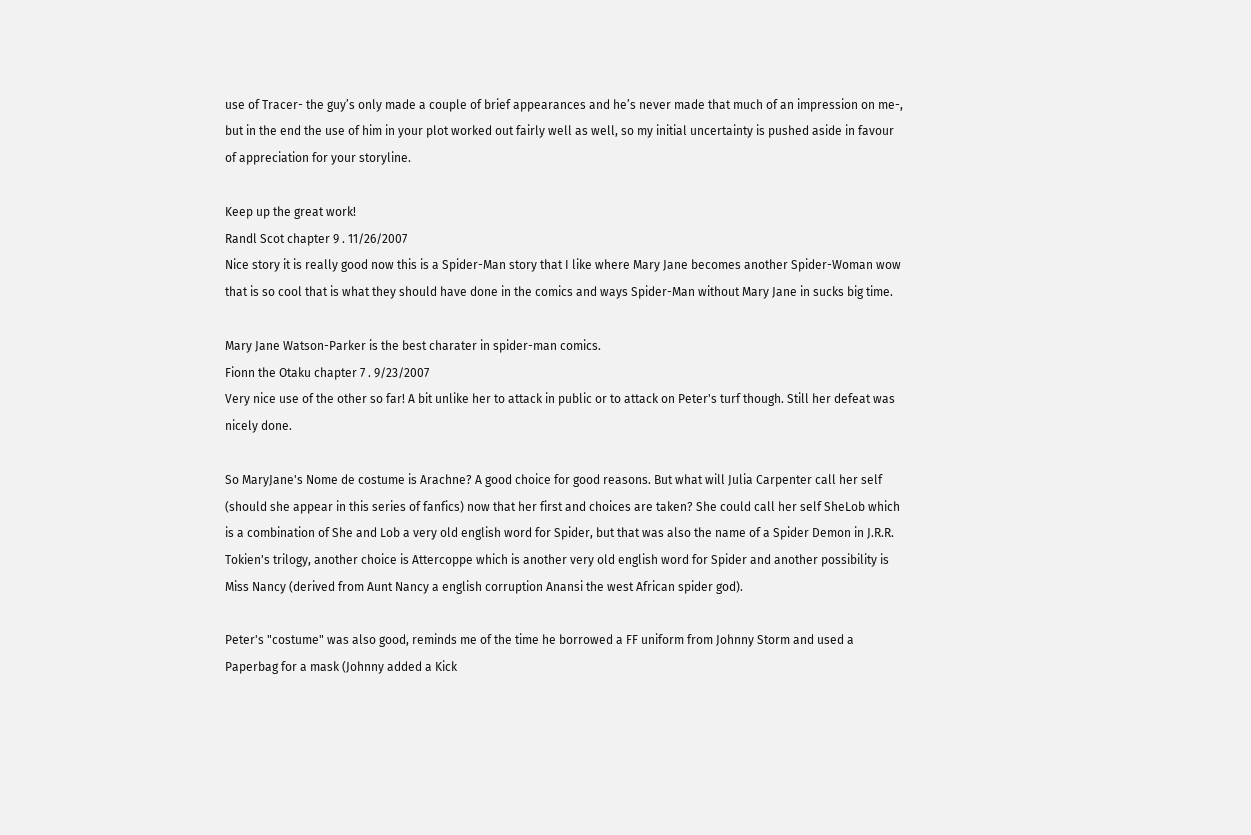use of Tracer- the guy’s only made a couple of brief appearances and he’s never made that much of an impression on me-, but in the end the use of him in your plot worked out fairly well as well, so my initial uncertainty is pushed aside in favour of appreciation for your storyline.

Keep up the great work!
Randl Scot chapter 9 . 11/26/2007
Nice story it is really good now this is a Spider-Man story that I like where Mary Jane becomes another Spider-Woman wow that is so cool that is what they should have done in the comics and ways Spider-Man without Mary Jane in sucks big time.

Mary Jane Watson-Parker is the best charater in spider-man comics.
Fionn the Otaku chapter 7 . 9/23/2007
Very nice use of the other so far! A bit unlike her to attack in public or to attack on Peter's turf though. Still her defeat was nicely done.

So MaryJane's Nome de costume is Arachne? A good choice for good reasons. But what will Julia Carpenter call her self (should she appear in this series of fanfics) now that her first and choices are taken? She could call her self SheLob which is a combination of She and Lob a very old english word for Spider, but that was also the name of a Spider Demon in J.R.R. Tokien's trilogy, another choice is Attercoppe which is another very old english word for Spider and another possibility is Miss Nancy (derived from Aunt Nancy a english corruption Anansi the west African spider god).

Peter's "costume" was also good, reminds me of the time he borrowed a FF uniform from Johnny Storm and used a Paperbag for a mask (Johnny added a Kick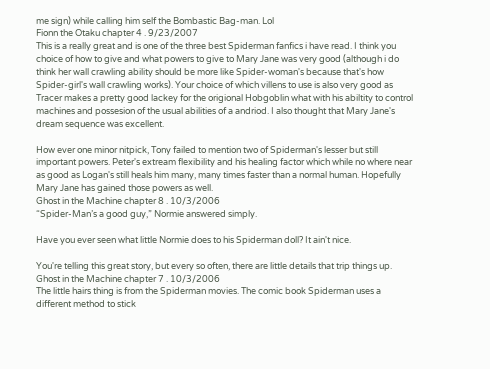me sign) while calling him self the Bombastic Bag-man. Lol
Fionn the Otaku chapter 4 . 9/23/2007
This is a really great and is one of the three best Spiderman fanfics i have read. I think you choice of how to give and what powers to give to Mary Jane was very good (although i do think her wall crawling ability should be more like Spider-woman's because that's how Spider-girl's wall crawling works). Your choice of which villens to use is also very good as Tracer makes a pretty good lackey for the origional Hobgoblin what with his abiltity to control machines and possesion of the usual abilities of a andriod. I also thought that Mary Jane's dream sequence was excellent.

How ever one minor nitpick, Tony failed to mention two of Spiderman's lesser but still important powers. Peter's extream flexibility and his healing factor which while no where near as good as Logan's still heals him many, many times faster than a normal human. Hopefully Mary Jane has gained those powers as well.
Ghost in the Machine chapter 8 . 10/3/2006
“Spider-Man’s a good guy,” Normie answered simply.

Have you ever seen what little Normie does to his Spiderman doll? It ain't nice.

You're telling this great story, but every so often, there are little details that trip things up.
Ghost in the Machine chapter 7 . 10/3/2006
The little hairs thing is from the Spiderman movies. The comic book Spiderman uses a different method to stick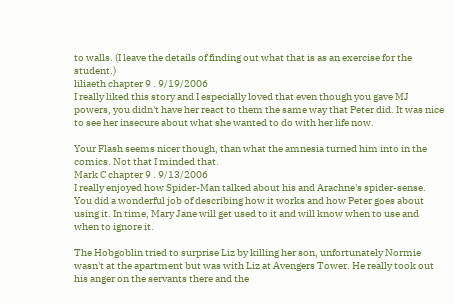to walls. (I leave the details of finding out what that is as an exercise for the student.)
liliaeth chapter 9 . 9/19/2006
I really liked this story and I especially loved that even though you gave MJ powers, you didn't have her react to them the same way that Peter did. It was nice to see her insecure about what she wanted to do with her life now.

Your Flash seems nicer though, than what the amnesia turned him into in the comics. Not that I minded that.
Mark C chapter 9 . 9/13/2006
I really enjoyed how Spider-Man talked about his and Arachne's spider-sense. You did a wonderful job of describing how it works and how Peter goes about using it. In time, Mary Jane will get used to it and will know when to use and when to ignore it.

The Hobgoblin tried to surprise Liz by killing her son, unfortunately Normie wasn't at the apartment but was with Liz at Avengers Tower. He really took out his anger on the servants there and the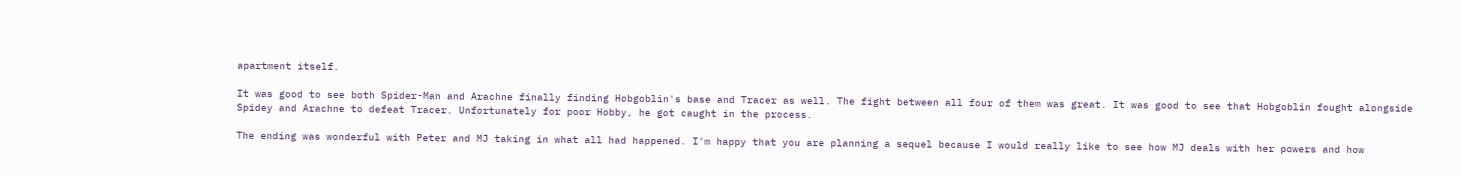apartment itself.

It was good to see both Spider-Man and Arachne finally finding Hobgoblin's base and Tracer as well. The fight between all four of them was great. It was good to see that Hobgoblin fought alongside Spidey and Arachne to defeat Tracer. Unfortunately for poor Hobby, he got caught in the process.

The ending was wonderful with Peter and MJ taking in what all had happened. I'm happy that you are planning a sequel because I would really like to see how MJ deals with her powers and how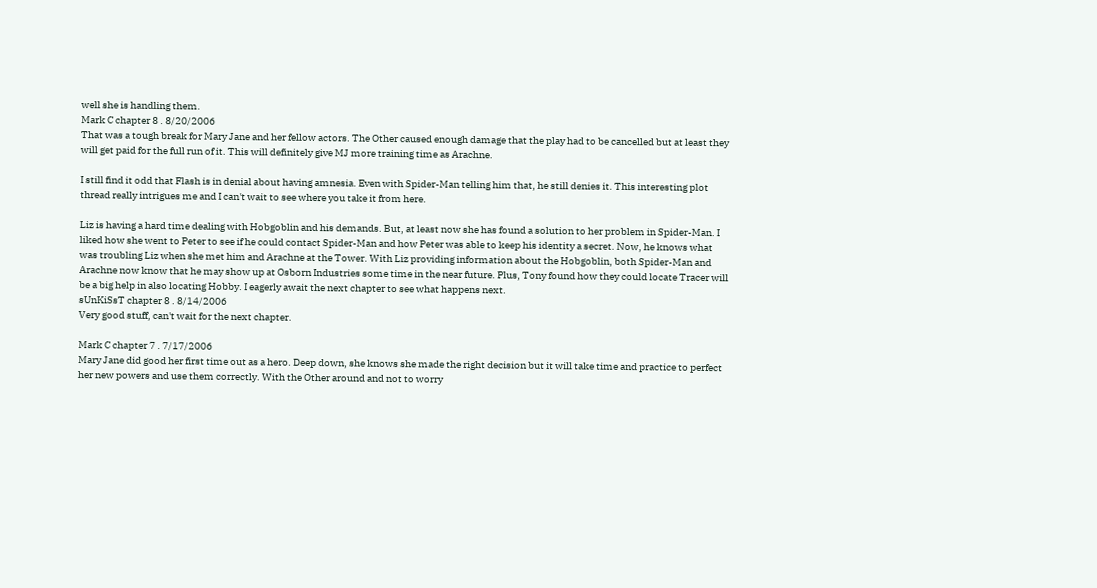well she is handling them.
Mark C chapter 8 . 8/20/2006
That was a tough break for Mary Jane and her fellow actors. The Other caused enough damage that the play had to be cancelled but at least they will get paid for the full run of it. This will definitely give MJ more training time as Arachne.

I still find it odd that Flash is in denial about having amnesia. Even with Spider-Man telling him that, he still denies it. This interesting plot thread really intrigues me and I can't wait to see where you take it from here.

Liz is having a hard time dealing with Hobgoblin and his demands. But, at least now she has found a solution to her problem in Spider-Man. I liked how she went to Peter to see if he could contact Spider-Man and how Peter was able to keep his identity a secret. Now, he knows what was troubling Liz when she met him and Arachne at the Tower. With Liz providing information about the Hobgoblin, both Spider-Man and Arachne now know that he may show up at Osborn Industries some time in the near future. Plus, Tony found how they could locate Tracer will be a big help in also locating Hobby. I eagerly await the next chapter to see what happens next.
sUnKiSsT chapter 8 . 8/14/2006
Very good stuff, can't wait for the next chapter.

Mark C chapter 7 . 7/17/2006
Mary Jane did good her first time out as a hero. Deep down, she knows she made the right decision but it will take time and practice to perfect her new powers and use them correctly. With the Other around and not to worry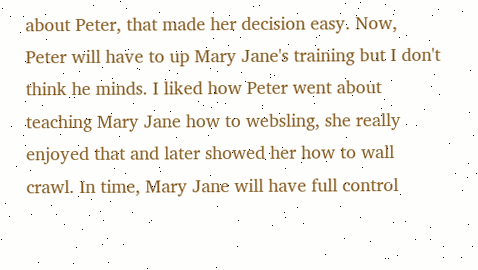about Peter, that made her decision easy. Now, Peter will have to up Mary Jane's training but I don't think he minds. I liked how Peter went about teaching Mary Jane how to websling, she really enjoyed that and later showed her how to wall crawl. In time, Mary Jane will have full control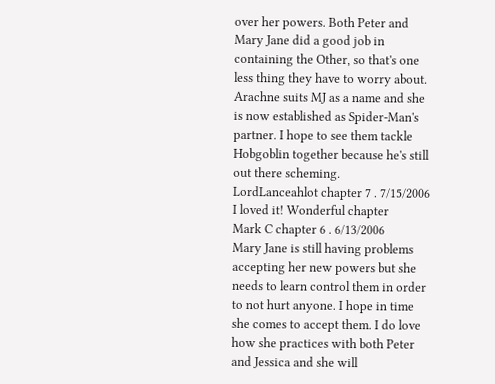over her powers. Both Peter and Mary Jane did a good job in containing the Other, so that's one less thing they have to worry about. Arachne suits MJ as a name and she is now established as Spider-Man's partner. I hope to see them tackle Hobgoblin together because he's still out there scheming.
LordLanceahlot chapter 7 . 7/15/2006
I loved it! Wonderful chapter
Mark C chapter 6 . 6/13/2006
Mary Jane is still having problems accepting her new powers but she needs to learn control them in order to not hurt anyone. I hope in time she comes to accept them. I do love how she practices with both Peter and Jessica and she will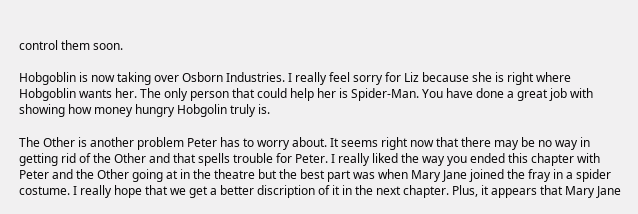control them soon.

Hobgoblin is now taking over Osborn Industries. I really feel sorry for Liz because she is right where Hobgoblin wants her. The only person that could help her is Spider-Man. You have done a great job with showing how money hungry Hobgolin truly is.

The Other is another problem Peter has to worry about. It seems right now that there may be no way in getting rid of the Other and that spells trouble for Peter. I really liked the way you ended this chapter with Peter and the Other going at in the theatre but the best part was when Mary Jane joined the fray in a spider costume. I really hope that we get a better discription of it in the next chapter. Plus, it appears that Mary Jane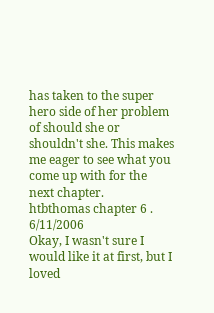has taken to the super hero side of her problem of should she or shouldn't she. This makes me eager to see what you come up with for the next chapter.
htbthomas chapter 6 . 6/11/2006
Okay, I wasn't sure I would like it at first, but I loved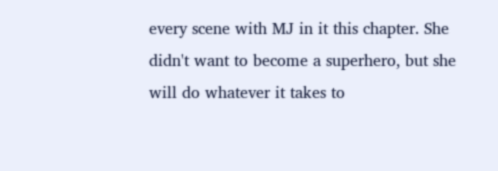every scene with MJ in it this chapter. She didn't want to become a superhero, but she will do whatever it takes to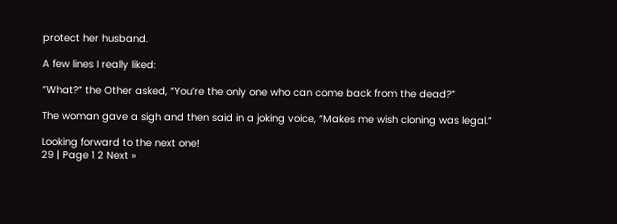protect her husband.

A few lines I really liked:

“What?” the Other asked, “You’re the only one who can come back from the dead?”

The woman gave a sigh and then said in a joking voice, “Makes me wish cloning was legal.”

Looking forward to the next one!
29 | Page 1 2 Next »